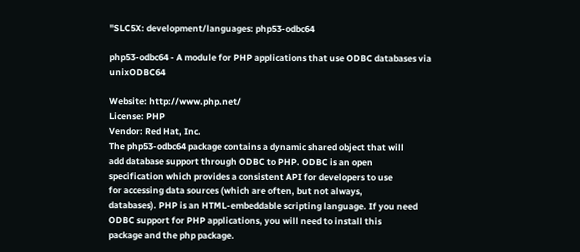"SLC5X: development/languages: php53-odbc64

php53-odbc64 - A module for PHP applications that use ODBC databases via unixODBC64

Website: http://www.php.net/
License: PHP
Vendor: Red Hat, Inc.
The php53-odbc64 package contains a dynamic shared object that will
add database support through ODBC to PHP. ODBC is an open
specification which provides a consistent API for developers to use
for accessing data sources (which are often, but not always,
databases). PHP is an HTML-embeddable scripting language. If you need
ODBC support for PHP applications, you will need to install this
package and the php package.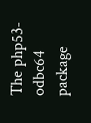The php53-odbc64 package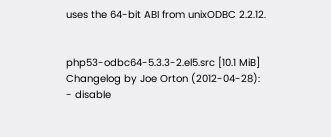uses the 64-bit ABI from unixODBC 2.2.12.


php53-odbc64-5.3.3-2.el5.src [10.1 MiB] Changelog by Joe Orton (2012-04-28):
- disable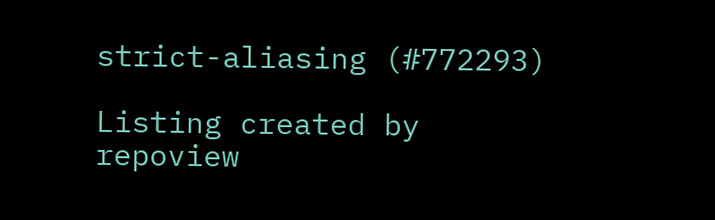strict-aliasing (#772293)

Listing created by repoview